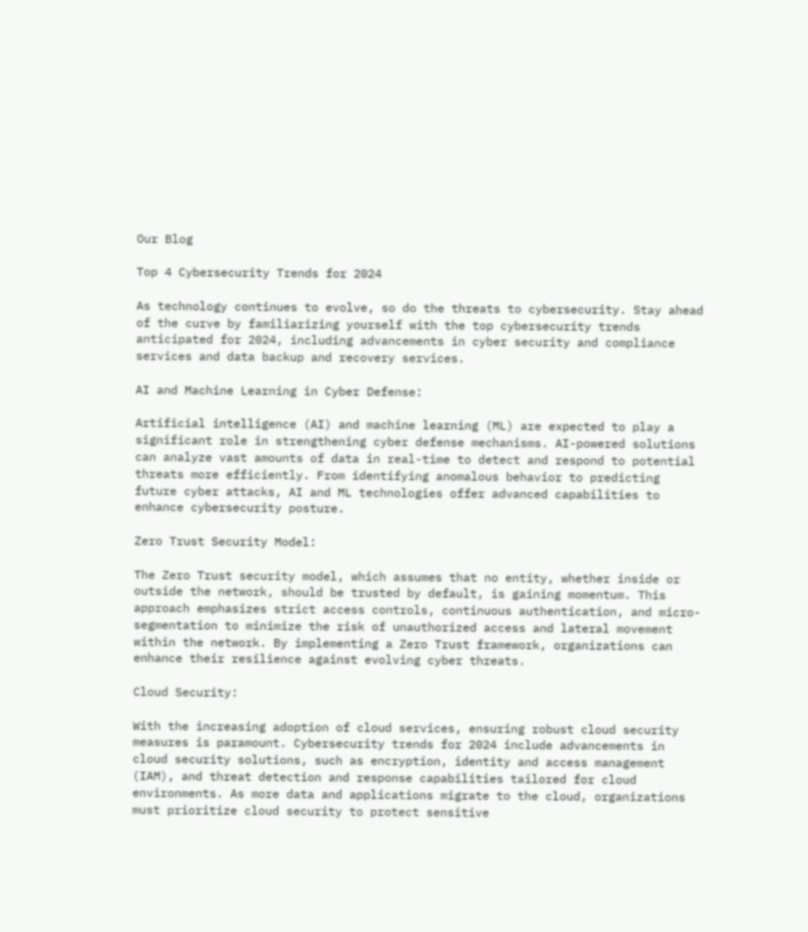Our Blog

Top 4 Cybersecurity Trends for 2024

As technology continues to evolve, so do the threats to cybersecurity. Stay ahead of the curve by familiarizing yourself with the top cybersecurity trends anticipated for 2024, including advancements in cyber security and compliance services and data backup and recovery services.

AI and Machine Learning in Cyber Defense:

Artificial intelligence (AI) and machine learning (ML) are expected to play a significant role in strengthening cyber defense mechanisms. AI-powered solutions can analyze vast amounts of data in real-time to detect and respond to potential threats more efficiently. From identifying anomalous behavior to predicting future cyber attacks, AI and ML technologies offer advanced capabilities to enhance cybersecurity posture.

Zero Trust Security Model:

The Zero Trust security model, which assumes that no entity, whether inside or outside the network, should be trusted by default, is gaining momentum. This approach emphasizes strict access controls, continuous authentication, and micro-segmentation to minimize the risk of unauthorized access and lateral movement within the network. By implementing a Zero Trust framework, organizations can enhance their resilience against evolving cyber threats.

Cloud Security:

With the increasing adoption of cloud services, ensuring robust cloud security measures is paramount. Cybersecurity trends for 2024 include advancements in cloud security solutions, such as encryption, identity and access management (IAM), and threat detection and response capabilities tailored for cloud environments. As more data and applications migrate to the cloud, organizations must prioritize cloud security to protect sensitive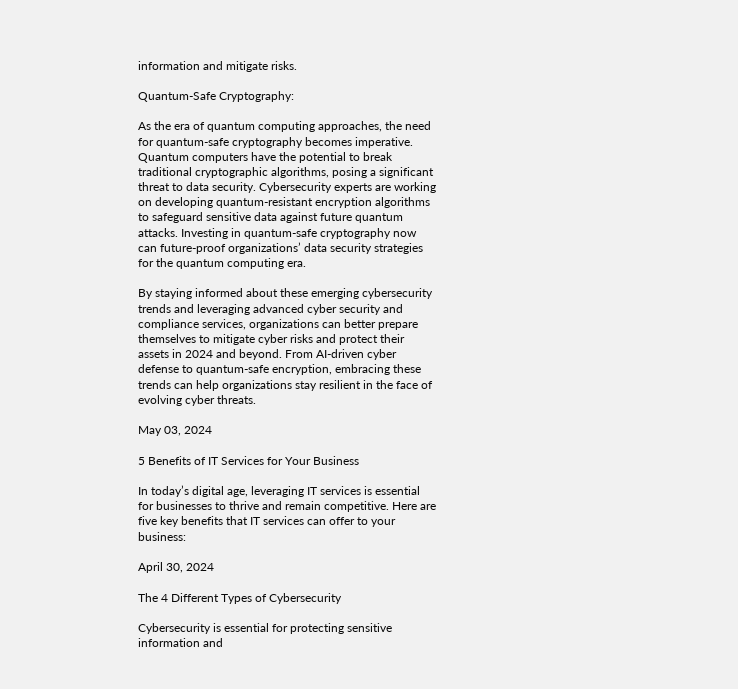information and mitigate risks.

Quantum-Safe Cryptography:

As the era of quantum computing approaches, the need for quantum-safe cryptography becomes imperative. Quantum computers have the potential to break traditional cryptographic algorithms, posing a significant threat to data security. Cybersecurity experts are working on developing quantum-resistant encryption algorithms to safeguard sensitive data against future quantum attacks. Investing in quantum-safe cryptography now can future-proof organizations’ data security strategies for the quantum computing era.

By staying informed about these emerging cybersecurity trends and leveraging advanced cyber security and compliance services, organizations can better prepare themselves to mitigate cyber risks and protect their assets in 2024 and beyond. From AI-driven cyber defense to quantum-safe encryption, embracing these trends can help organizations stay resilient in the face of evolving cyber threats.

May 03, 2024

5 Benefits of IT Services for Your Business

In today’s digital age, leveraging IT services is essential for businesses to thrive and remain competitive. Here are five key benefits that IT services can offer to your business:

April 30, 2024

The 4 Different Types of Cybersecurity

Cybersecurity is essential for protecting sensitive information and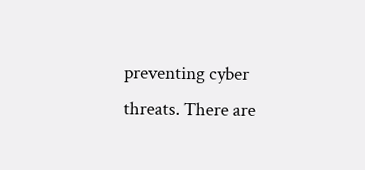preventing cyber threats. There are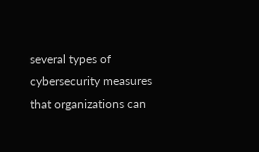several types of cybersecurity measures that organizations can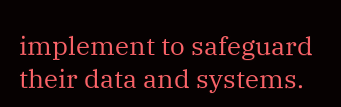implement to safeguard their data and systems.